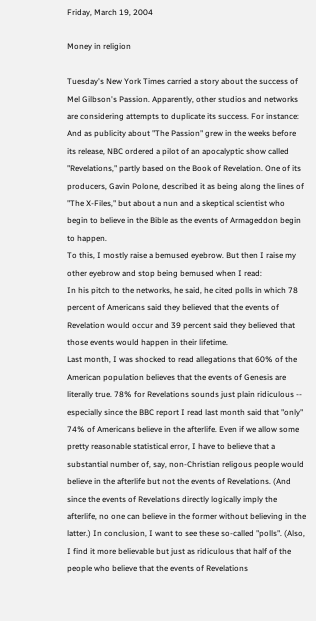Friday, March 19, 2004

Money in religion

Tuesday's New York Times carried a story about the success of Mel Gilbson's Passion. Apparently, other studios and networks are considering attempts to duplicate its success. For instance:
And as publicity about "The Passion" grew in the weeks before its release, NBC ordered a pilot of an apocalyptic show called "Revelations," partly based on the Book of Revelation. One of its producers, Gavin Polone, described it as being along the lines of "The X-Files," but about a nun and a skeptical scientist who begin to believe in the Bible as the events of Armageddon begin to happen.
To this, I mostly raise a bemused eyebrow. But then I raise my other eyebrow and stop being bemused when I read:
In his pitch to the networks, he said, he cited polls in which 78 percent of Americans said they believed that the events of Revelation would occur and 39 percent said they believed that those events would happen in their lifetime.
Last month, I was shocked to read allegations that 60% of the American population believes that the events of Genesis are literally true. 78% for Revelations sounds just plain ridiculous -- especially since the BBC report I read last month said that "only" 74% of Americans believe in the afterlife. Even if we allow some pretty reasonable statistical error, I have to believe that a substantial number of, say, non-Christian religous people would believe in the afterlife but not the events of Revelations. (And since the events of Revelations directly logically imply the afterlife, no one can believe in the former without believing in the latter.) In conclusion, I want to see these so-called "polls". (Also, I find it more believable but just as ridiculous that half of the people who believe that the events of Revelations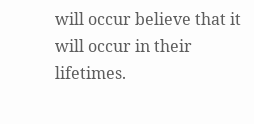will occur believe that it will occur in their lifetimes.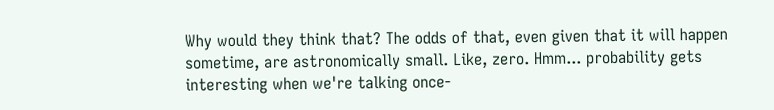Why would they think that? The odds of that, even given that it will happen sometime, are astronomically small. Like, zero. Hmm... probability gets interesting when we're talking once-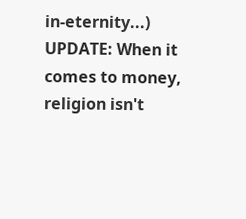in-eternity...) UPDATE: When it comes to money, religion isn't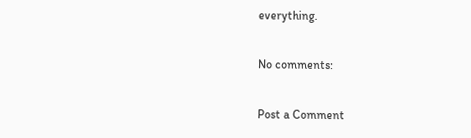everything.

No comments:

Post a Comment